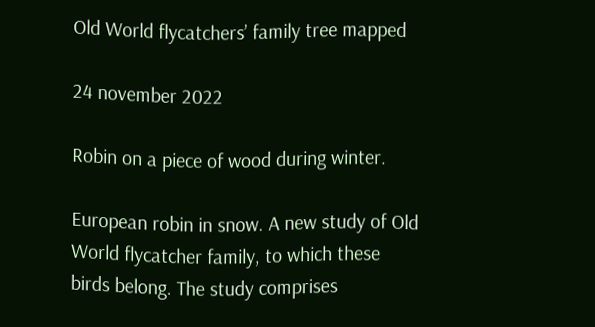Old World flycatchers’ family tree mapped

24 november 2022

Robin on a piece of wood during winter.

European robin in snow. A new study of Old World flycatcher family, to which these birds belong. The study comprises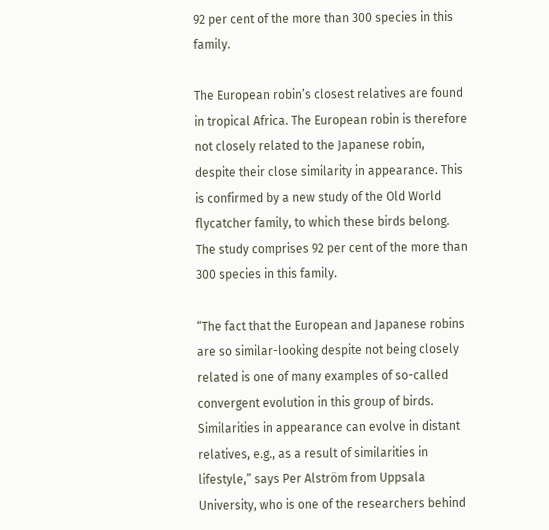92 per cent of the more than 300 species in this family.

The European robin’s closest relatives are found in tropical Africa. The European robin is therefore not closely related to the Japanese robin, despite their close similarity in appearance. This is confirmed by a new study of the Old World flycatcher family, to which these birds belong. The study comprises 92 per cent of the more than 300 species in this family.

“The fact that the European and Japanese robins are so similar-looking despite not being closely related is one of many examples of so-called convergent evolution in this group of birds. Similarities in appearance can evolve in distant relatives, e.g., as a result of similarities in lifestyle,” says Per Alström from Uppsala University, who is one of the researchers behind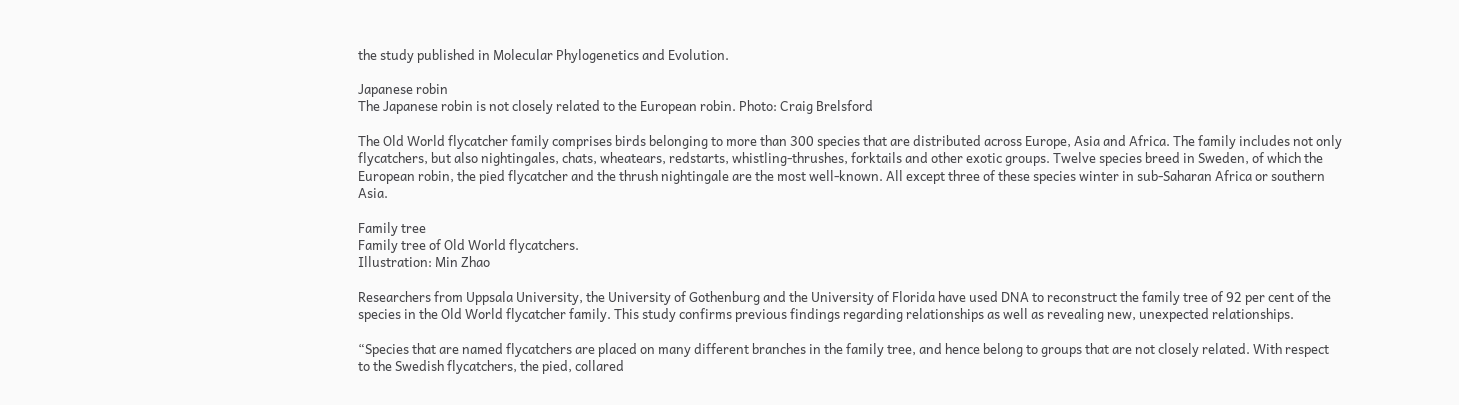the study published in Molecular Phylogenetics and Evolution.

Japanese robin
The Japanese robin is not closely related to the European robin. Photo: Craig Brelsford

The Old World flycatcher family comprises birds belonging to more than 300 species that are distributed across Europe, Asia and Africa. The family includes not only flycatchers, but also nightingales, chats, wheatears, redstarts, whistling-thrushes, forktails and other exotic groups. Twelve species breed in Sweden, of which the European robin, the pied flycatcher and the thrush nightingale are the most well-known. All except three of these species winter in sub-Saharan Africa or southern Asia.

Family tree
Family tree of Old World flycatchers.
Illustration: Min Zhao

Researchers from Uppsala University, the University of Gothenburg and the University of Florida have used DNA to reconstruct the family tree of 92 per cent of the species in the Old World flycatcher family. This study confirms previous findings regarding relationships as well as revealing new, unexpected relationships.

“Species that are named flycatchers are placed on many different branches in the family tree, and hence belong to groups that are not closely related. With respect to the Swedish flycatchers, the pied, collared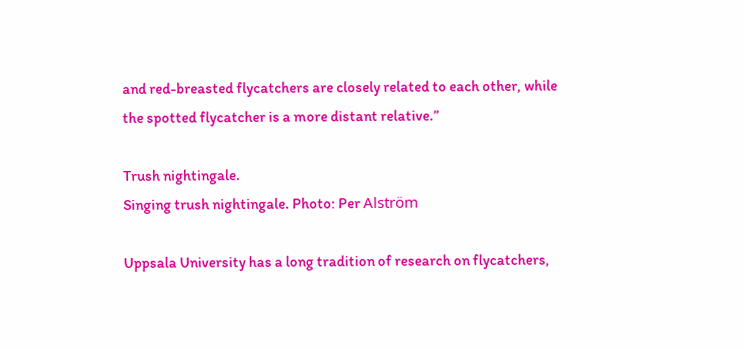and red-breasted flycatchers are closely related to each other, while the spotted flycatcher is a more distant relative.”

Trush nightingale.
Singing trush nightingale. Photo: Per Alström

Uppsala University has a long tradition of research on flycatchers,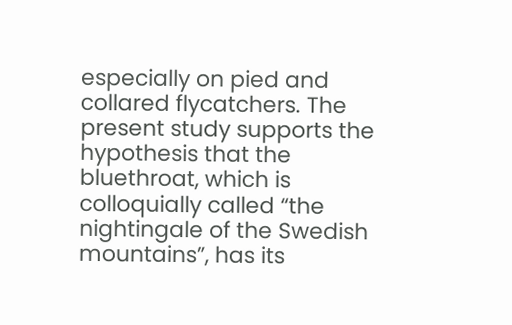especially on pied and collared flycatchers. The present study supports the hypothesis that the bluethroat, which is colloquially called “the nightingale of the Swedish mountains”, has its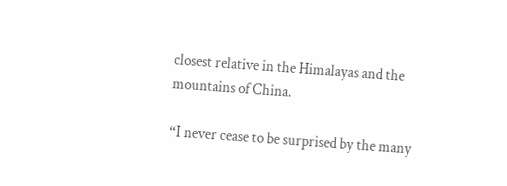closest relative in the Himalayas and the mountains of China.

“I never cease to be surprised by the many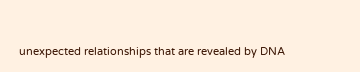unexpected relationships that are revealed by DNA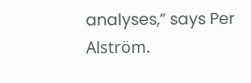analyses,” says Per Alström.